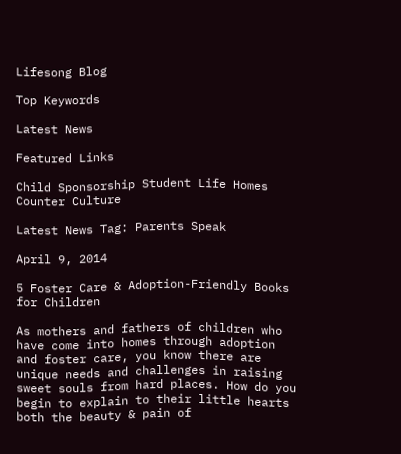Lifesong Blog

Top Keywords

Latest News

Featured Links

Child Sponsorship Student Life Homes Counter Culture

Latest News Tag: Parents Speak

April 9, 2014

5 Foster Care & Adoption-Friendly Books for Children

As mothers and fathers of children who have come into homes through adoption and foster care, you know there are unique needs and challenges in raising sweet souls from hard places. How do you begin to explain to their little hearts both the beauty & pain of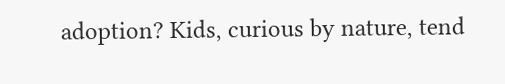adoption? Kids, curious by nature, tend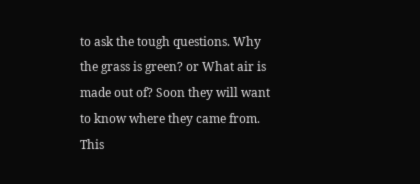to ask the tough questions. Why the grass is green? or What air is made out of? Soon they will want to know where they came from. This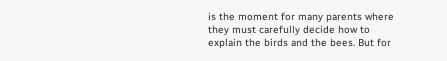is the moment for many parents where they must carefully decide how to explain the birds and the bees. But for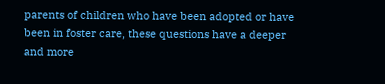parents of children who have been adopted or have been in foster care, these questions have a deeper and more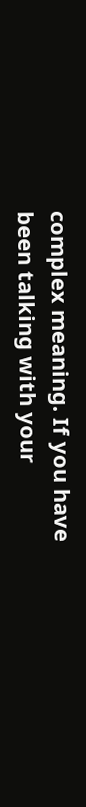complex meaning. If you have been talking with your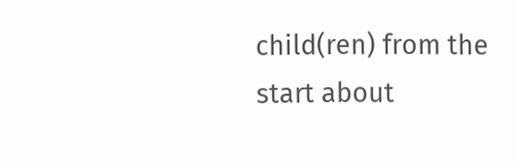child(ren) from the start about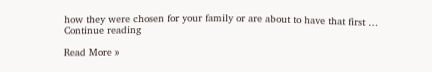how they were chosen for your family or are about to have that first … Continue reading

Read More »